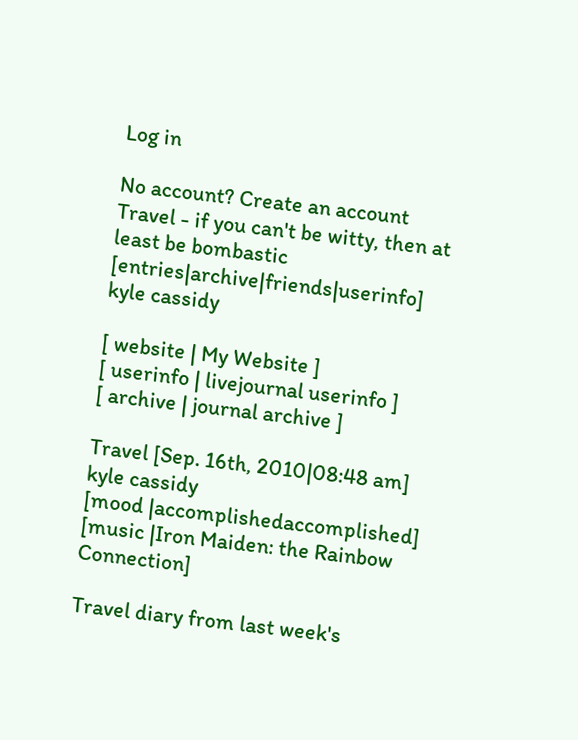Log in

No account? Create an account
Travel - if you can't be witty, then at least be bombastic [entries|archive|friends|userinfo]
kyle cassidy

[ website | My Website ]
[ userinfo | livejournal userinfo ]
[ archive | journal archive ]

Travel [Sep. 16th, 2010|08:48 am]
kyle cassidy
[mood |accomplishedaccomplished]
[music |Iron Maiden: the Rainbow Connection]

Travel diary from last week's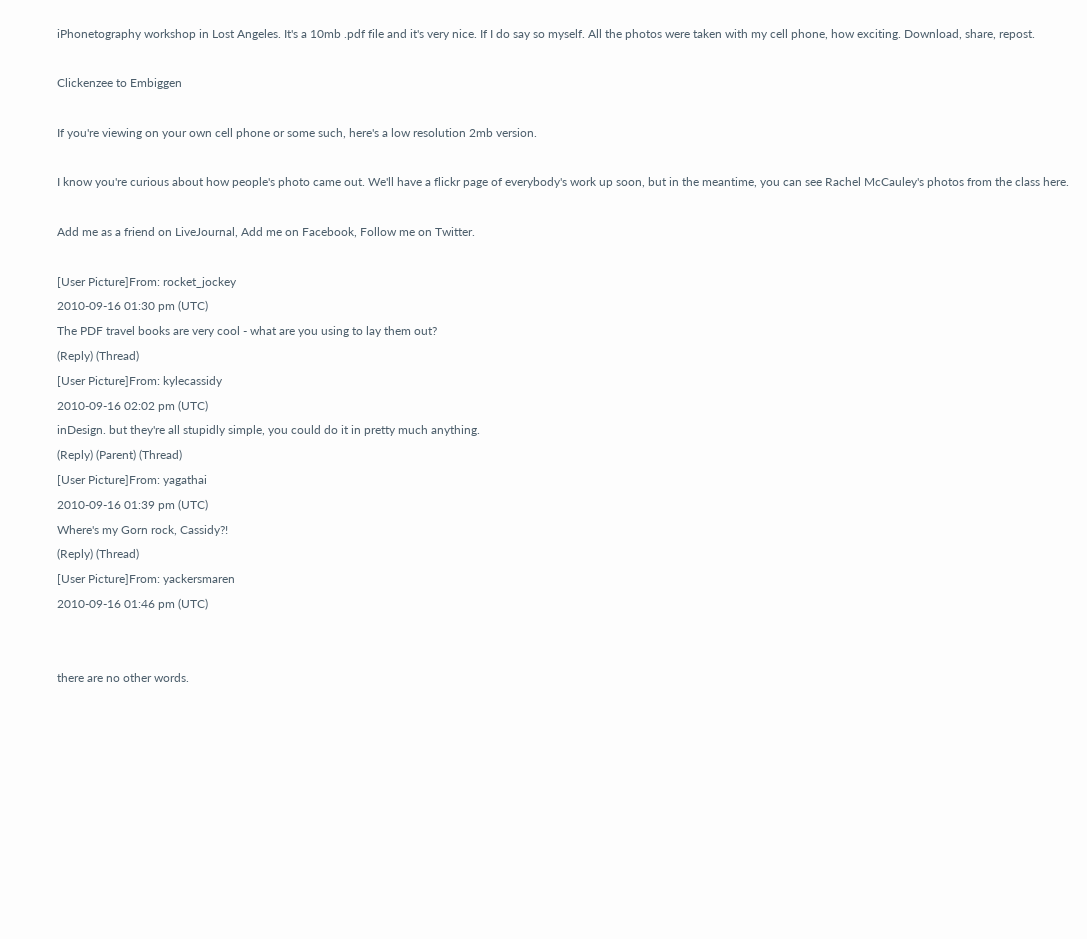iPhonetography workshop in Lost Angeles. It's a 10mb .pdf file and it's very nice. If I do say so myself. All the photos were taken with my cell phone, how exciting. Download, share, repost.

Clickenzee to Embiggen

If you're viewing on your own cell phone or some such, here's a low resolution 2mb version.

I know you're curious about how people's photo came out. We'll have a flickr page of everybody's work up soon, but in the meantime, you can see Rachel McCauley's photos from the class here.

Add me as a friend on LiveJournal, Add me on Facebook, Follow me on Twitter.

[User Picture]From: rocket_jockey
2010-09-16 01:30 pm (UTC)
The PDF travel books are very cool - what are you using to lay them out?
(Reply) (Thread)
[User Picture]From: kylecassidy
2010-09-16 02:02 pm (UTC)
inDesign. but they're all stupidly simple, you could do it in pretty much anything.
(Reply) (Parent) (Thread)
[User Picture]From: yagathai
2010-09-16 01:39 pm (UTC)
Where's my Gorn rock, Cassidy?!
(Reply) (Thread)
[User Picture]From: yackersmaren
2010-09-16 01:46 pm (UTC)


there are no other words.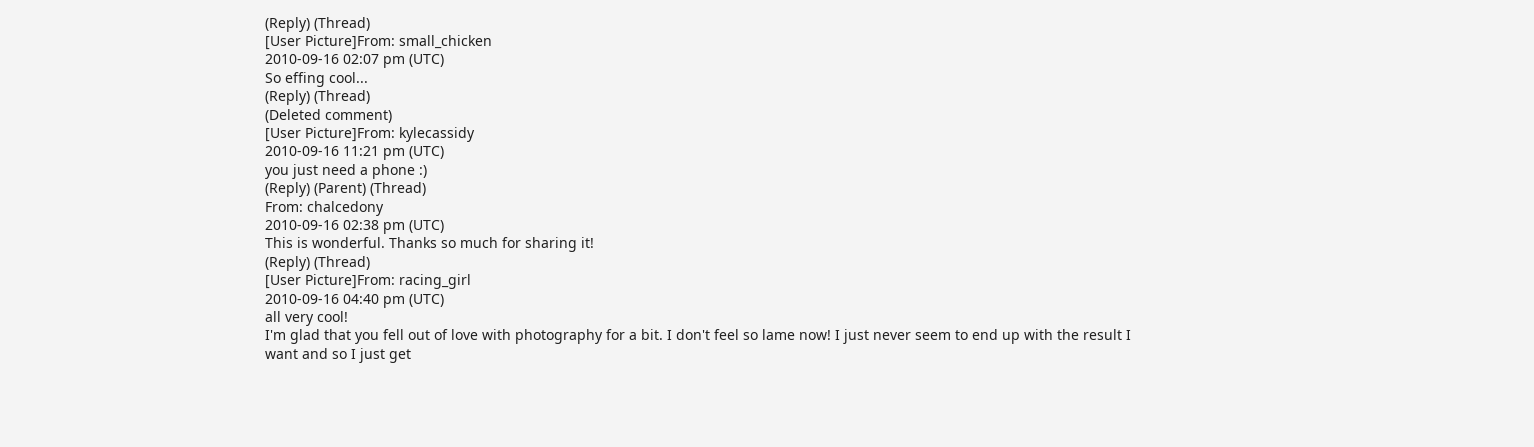(Reply) (Thread)
[User Picture]From: small_chicken
2010-09-16 02:07 pm (UTC)
So effing cool...
(Reply) (Thread)
(Deleted comment)
[User Picture]From: kylecassidy
2010-09-16 11:21 pm (UTC)
you just need a phone :)
(Reply) (Parent) (Thread)
From: chalcedony
2010-09-16 02:38 pm (UTC)
This is wonderful. Thanks so much for sharing it!
(Reply) (Thread)
[User Picture]From: racing_girl
2010-09-16 04:40 pm (UTC)
all very cool!
I'm glad that you fell out of love with photography for a bit. I don't feel so lame now! I just never seem to end up with the result I want and so I just get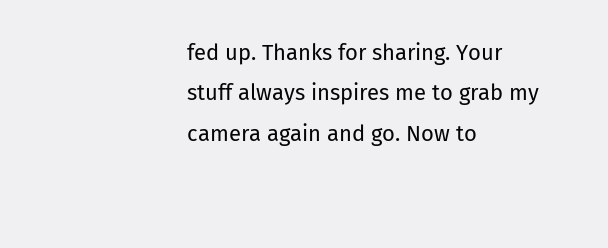fed up. Thanks for sharing. Your stuff always inspires me to grab my camera again and go. Now to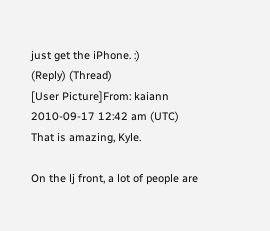just get the iPhone. :)
(Reply) (Thread)
[User Picture]From: kaiann
2010-09-17 12:42 am (UTC)
That is amazing, Kyle.

On the lj front, a lot of people are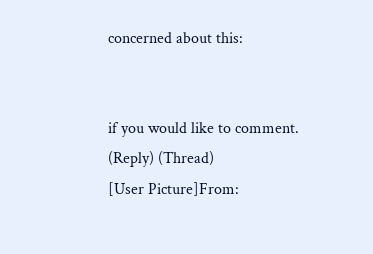concerned about this:


if you would like to comment.
(Reply) (Thread)
[User Picture]From: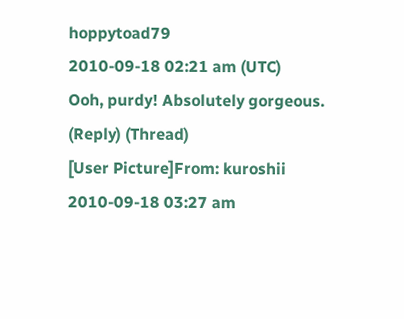hoppytoad79
2010-09-18 02:21 am (UTC)
Ooh, purdy! Absolutely gorgeous.
(Reply) (Thread)
[User Picture]From: kuroshii
2010-09-18 03:27 am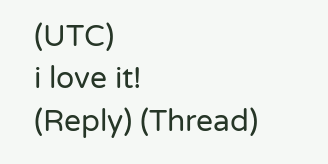(UTC)
i love it!
(Reply) (Thread)